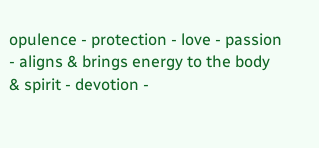opulence - protection - love - passion - aligns & brings energy to the body & spirit - devotion -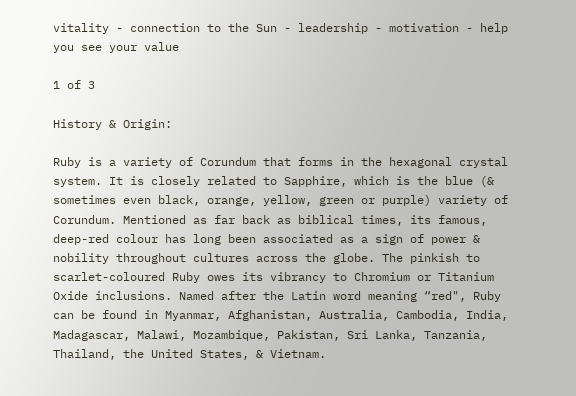vitality - connection to the Sun - leadership - motivation - help you see your value

1 of 3

History & Origin:

Ruby is a variety of Corundum that forms in the hexagonal crystal system. It is closely related to Sapphire, which is the blue (& sometimes even black, orange, yellow, green or purple) variety of Corundum. Mentioned as far back as biblical times, its famous, deep-red colour has long been associated as a sign of power & nobility throughout cultures across the globe. The pinkish to scarlet-coloured Ruby owes its vibrancy to Chromium or Titanium Oxide inclusions. Named after the Latin word meaning “red", Ruby can be found in Myanmar, Afghanistan, Australia, Cambodia, India, Madagascar, Malawi, Mozambique, Pakistan, Sri Lanka, Tanzania, Thailand, the United States, & Vietnam.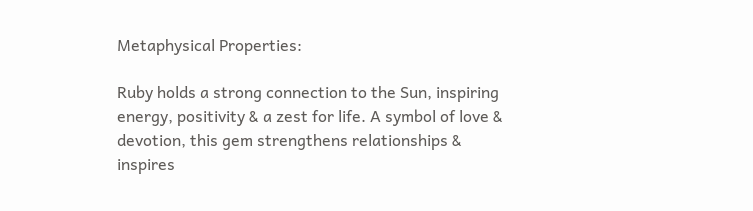Metaphysical Properties:

Ruby holds a strong connection to the Sun, inspiring energy, positivity & a zest for life. A symbol of love & devotion, this gem strengthens relationships & inspires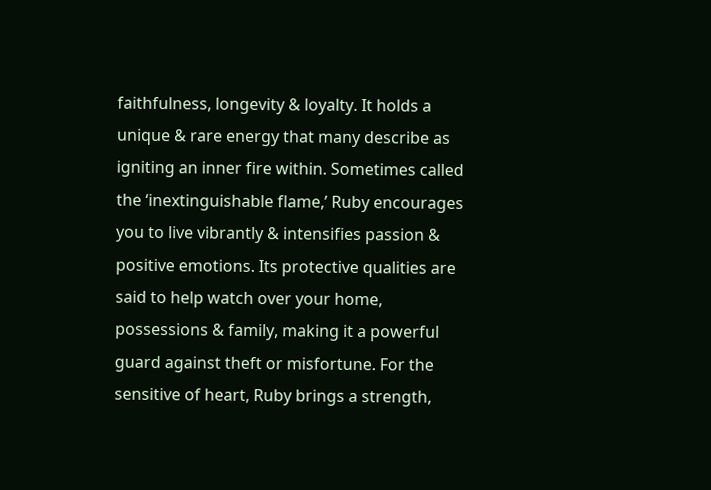faithfulness, longevity & loyalty. It holds a unique & rare energy that many describe as igniting an inner fire within. Sometimes called the ‘inextinguishable flame,’ Ruby encourages you to live vibrantly & intensifies passion & positive emotions. Its protective qualities are said to help watch over your home, possessions & family, making it a powerful guard against theft or misfortune. For the sensitive of heart, Ruby brings a strength,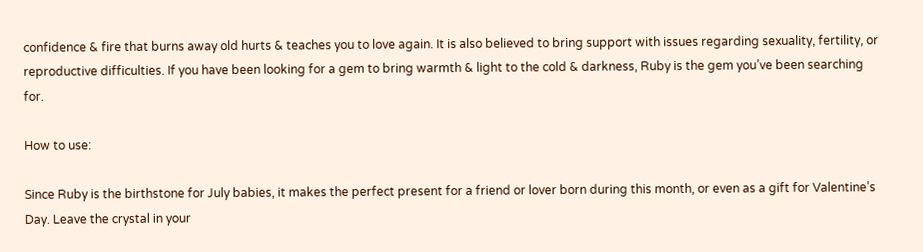confidence & fire that burns away old hurts & teaches you to love again. It is also believed to bring support with issues regarding sexuality, fertility, or reproductive difficulties. If you have been looking for a gem to bring warmth & light to the cold & darkness, Ruby is the gem you’ve been searching for.

How to use:

Since Ruby is the birthstone for July babies, it makes the perfect present for a friend or lover born during this month, or even as a gift for Valentine’s Day. Leave the crystal in your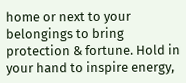home or next to your belongings to bring protection & fortune. Hold in your hand to inspire energy,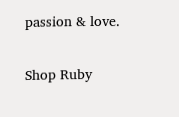passion & love.

Shop Ruby